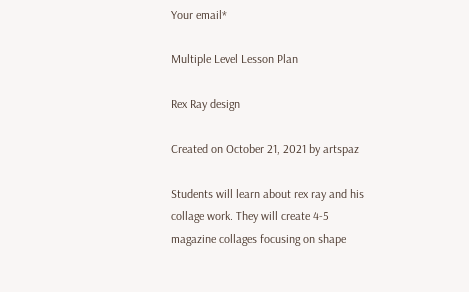Your email*

Multiple Level Lesson Plan

Rex Ray design

Created on October 21, 2021 by artspaz

Students will learn about rex ray and his collage work. They will create 4-5 magazine collages focusing on shape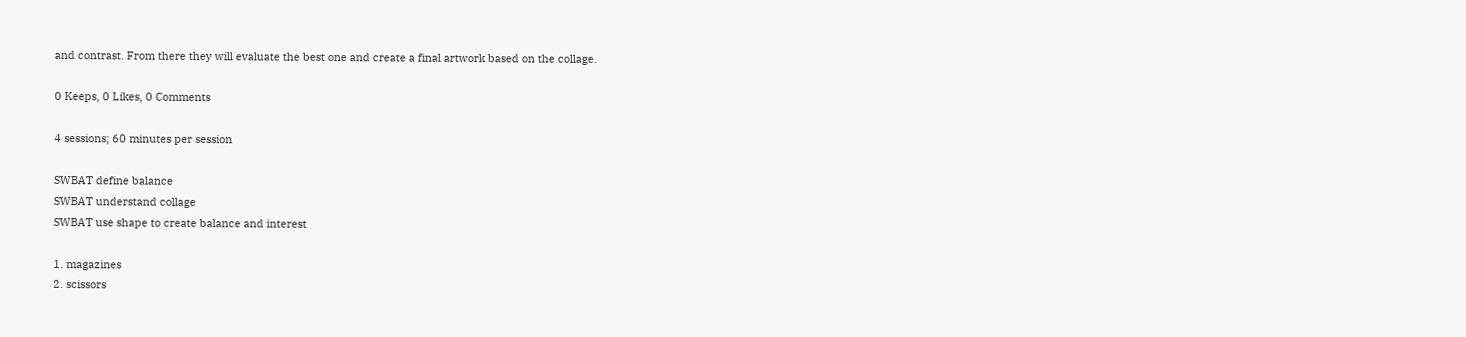and contrast. From there they will evaluate the best one and create a final artwork based on the collage.

0 Keeps, 0 Likes, 0 Comments

4 sessions; 60 minutes per session

SWBAT define balance
SWBAT understand collage
SWBAT use shape to create balance and interest

1. magazines
2. scissors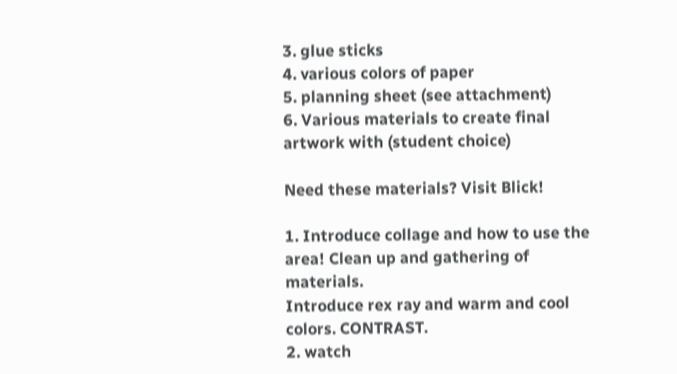3. glue sticks
4. various colors of paper
5. planning sheet (see attachment)
6. Various materials to create final artwork with (student choice)

Need these materials? Visit Blick!

1. Introduce collage and how to use the area! Clean up and gathering of materials.
Introduce rex ray and warm and cool colors. CONTRAST.
2. watch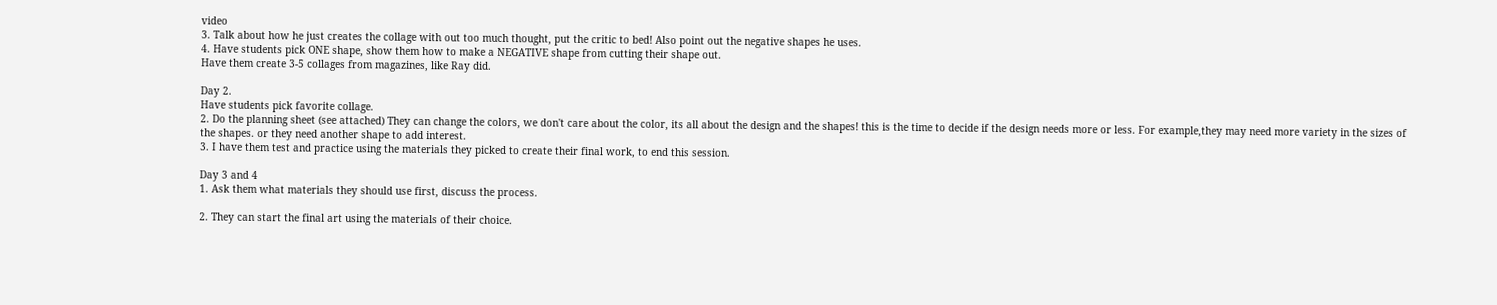video
3. Talk about how he just creates the collage with out too much thought, put the critic to bed! Also point out the negative shapes he uses.
4. Have students pick ONE shape, show them how to make a NEGATIVE shape from cutting their shape out.
Have them create 3-5 collages from magazines, like Ray did.

Day 2.
Have students pick favorite collage.
2. Do the planning sheet (see attached) They can change the colors, we don't care about the color, its all about the design and the shapes! this is the time to decide if the design needs more or less. For example,they may need more variety in the sizes of the shapes. or they need another shape to add interest.
3. I have them test and practice using the materials they picked to create their final work, to end this session.

Day 3 and 4
1. Ask them what materials they should use first, discuss the process.

2. They can start the final art using the materials of their choice.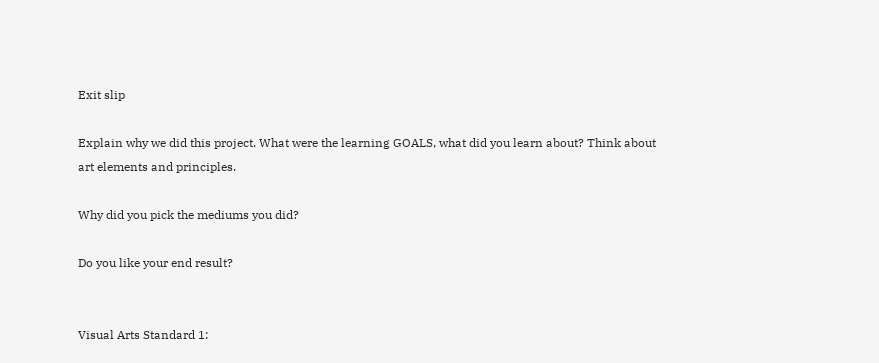Exit slip

Explain why we did this project. What were the learning GOALS, what did you learn about? Think about art elements and principles.

Why did you pick the mediums you did?

Do you like your end result?


Visual Arts Standard 1: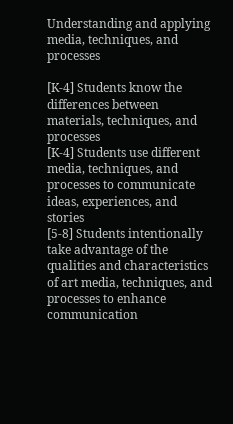Understanding and applying media, techniques, and processes

[K-4] Students know the differences between materials, techniques, and processes
[K-4] Students use different media, techniques, and processes to communicate ideas, experiences, and stories
[5-8] Students intentionally take advantage of the qualities and characteristics of art media, techniques, and processes to enhance communication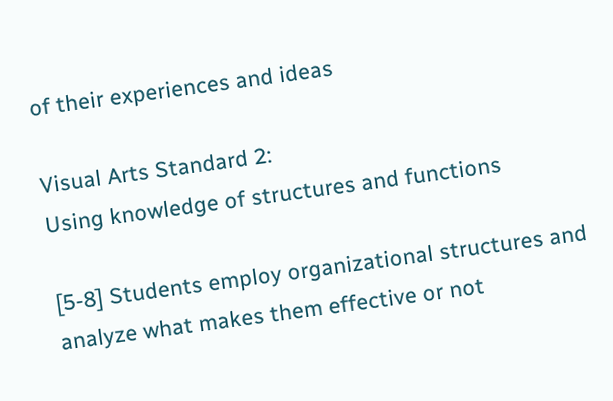of their experiences and ideas

Visual Arts Standard 2:
Using knowledge of structures and functions

[5-8] Students employ organizational structures and analyze what makes them effective or not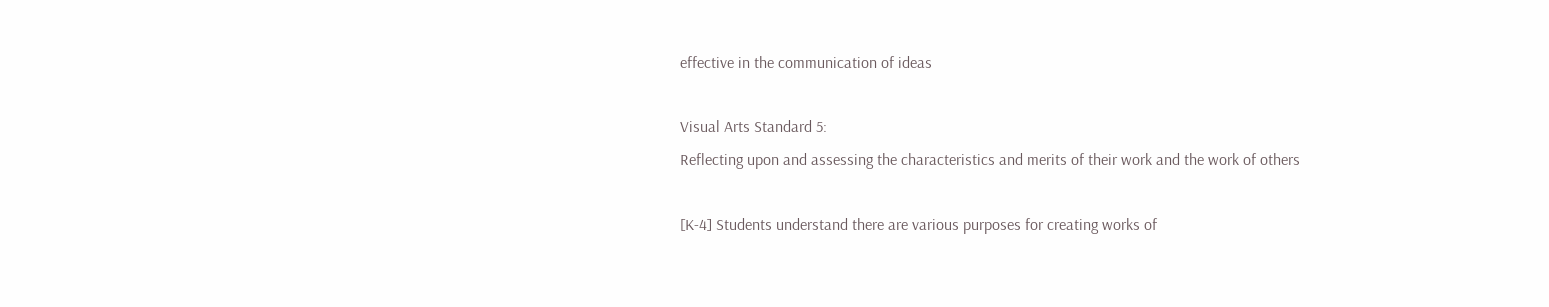effective in the communication of ideas

Visual Arts Standard 5:
Reflecting upon and assessing the characteristics and merits of their work and the work of others

[K-4] Students understand there are various purposes for creating works of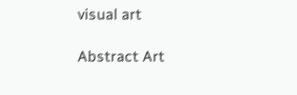visual art

Abstract Art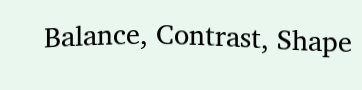Balance, Contrast, Shape